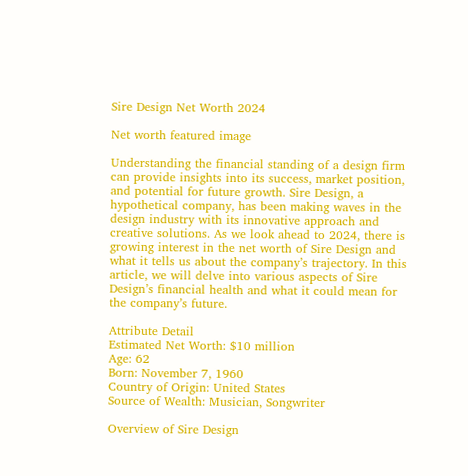Sire Design Net Worth 2024

Net worth featured image

Understanding the financial standing of a design firm can provide insights into its success, market position, and potential for future growth. Sire Design, a hypothetical company, has been making waves in the design industry with its innovative approach and creative solutions. As we look ahead to 2024, there is growing interest in the net worth of Sire Design and what it tells us about the company’s trajectory. In this article, we will delve into various aspects of Sire Design’s financial health and what it could mean for the company’s future.

Attribute Detail
Estimated Net Worth: $10 million
Age: 62
Born: November 7, 1960
Country of Origin: United States
Source of Wealth: Musician, Songwriter

Overview of Sire Design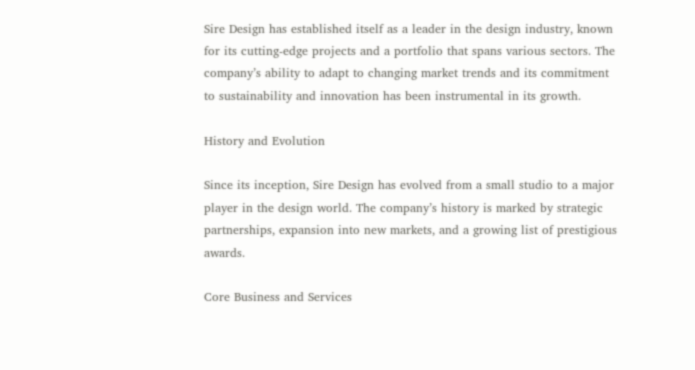Sire Design has established itself as a leader in the design industry, known for its cutting-edge projects and a portfolio that spans various sectors. The company’s ability to adapt to changing market trends and its commitment to sustainability and innovation has been instrumental in its growth.

History and Evolution

Since its inception, Sire Design has evolved from a small studio to a major player in the design world. The company’s history is marked by strategic partnerships, expansion into new markets, and a growing list of prestigious awards.

Core Business and Services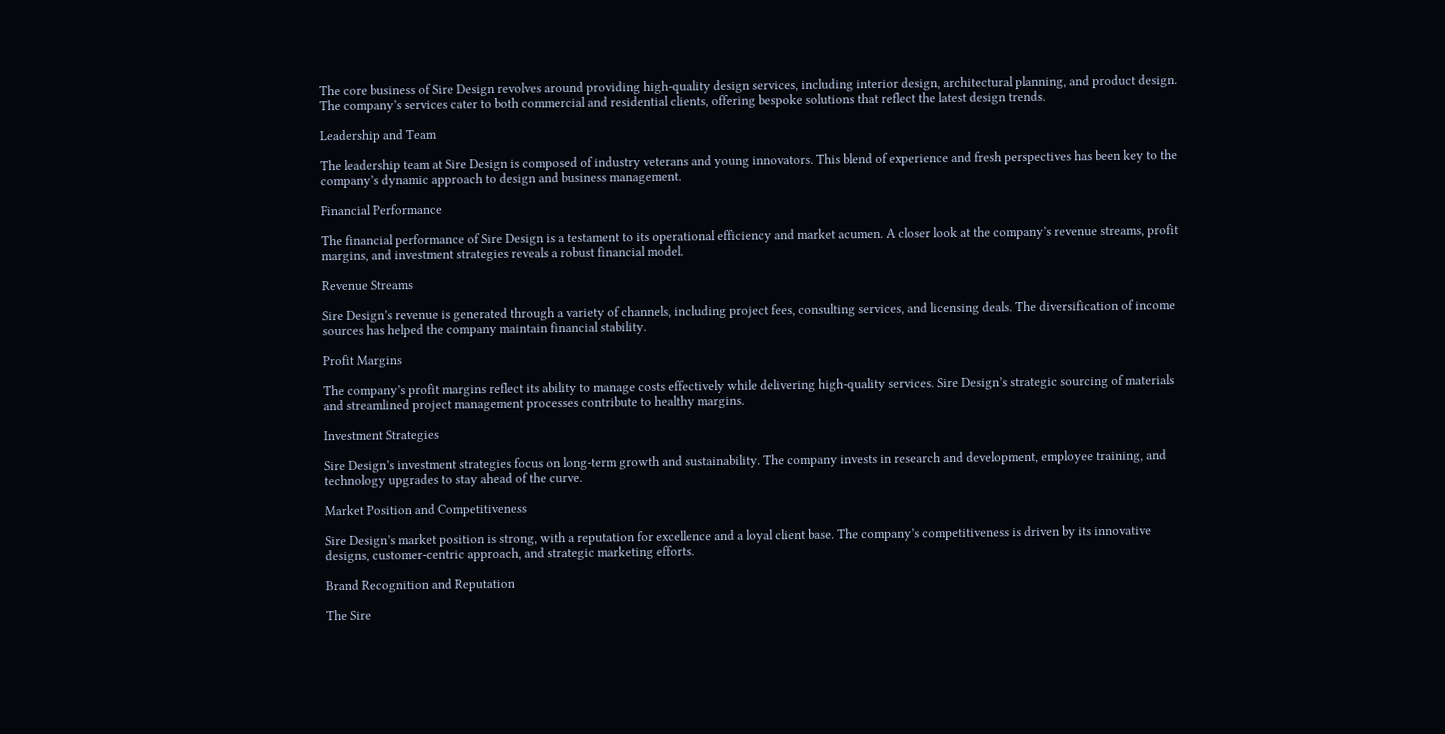The core business of Sire Design revolves around providing high-quality design services, including interior design, architectural planning, and product design. The company’s services cater to both commercial and residential clients, offering bespoke solutions that reflect the latest design trends.

Leadership and Team

The leadership team at Sire Design is composed of industry veterans and young innovators. This blend of experience and fresh perspectives has been key to the company’s dynamic approach to design and business management.

Financial Performance

The financial performance of Sire Design is a testament to its operational efficiency and market acumen. A closer look at the company’s revenue streams, profit margins, and investment strategies reveals a robust financial model.

Revenue Streams

Sire Design’s revenue is generated through a variety of channels, including project fees, consulting services, and licensing deals. The diversification of income sources has helped the company maintain financial stability.

Profit Margins

The company’s profit margins reflect its ability to manage costs effectively while delivering high-quality services. Sire Design’s strategic sourcing of materials and streamlined project management processes contribute to healthy margins.

Investment Strategies

Sire Design’s investment strategies focus on long-term growth and sustainability. The company invests in research and development, employee training, and technology upgrades to stay ahead of the curve.

Market Position and Competitiveness

Sire Design’s market position is strong, with a reputation for excellence and a loyal client base. The company’s competitiveness is driven by its innovative designs, customer-centric approach, and strategic marketing efforts.

Brand Recognition and Reputation

The Sire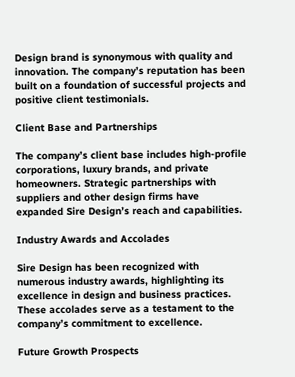Design brand is synonymous with quality and innovation. The company’s reputation has been built on a foundation of successful projects and positive client testimonials.

Client Base and Partnerships

The company’s client base includes high-profile corporations, luxury brands, and private homeowners. Strategic partnerships with suppliers and other design firms have expanded Sire Design’s reach and capabilities.

Industry Awards and Accolades

Sire Design has been recognized with numerous industry awards, highlighting its excellence in design and business practices. These accolades serve as a testament to the company’s commitment to excellence.

Future Growth Prospects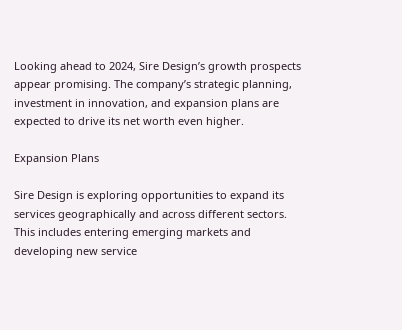Looking ahead to 2024, Sire Design’s growth prospects appear promising. The company’s strategic planning, investment in innovation, and expansion plans are expected to drive its net worth even higher.

Expansion Plans

Sire Design is exploring opportunities to expand its services geographically and across different sectors. This includes entering emerging markets and developing new service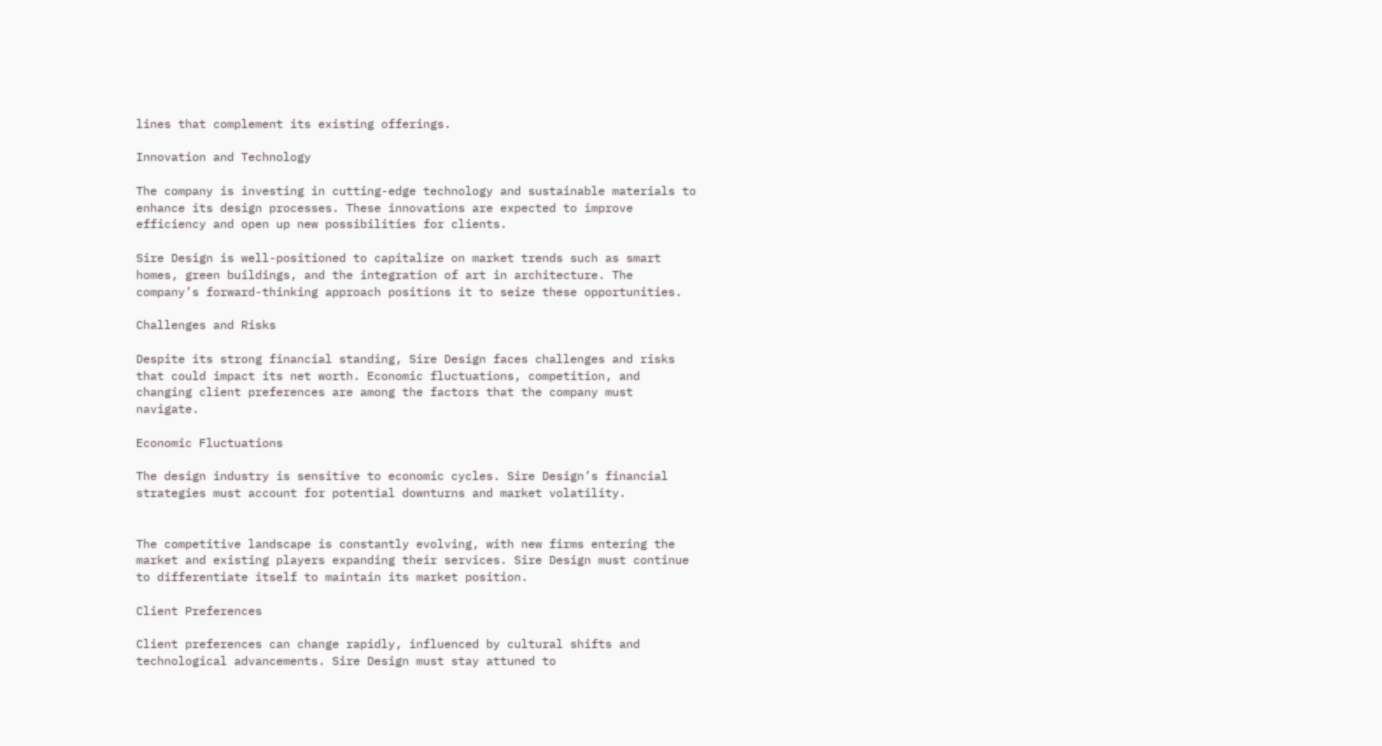lines that complement its existing offerings.

Innovation and Technology

The company is investing in cutting-edge technology and sustainable materials to enhance its design processes. These innovations are expected to improve efficiency and open up new possibilities for clients.

Sire Design is well-positioned to capitalize on market trends such as smart homes, green buildings, and the integration of art in architecture. The company’s forward-thinking approach positions it to seize these opportunities.

Challenges and Risks

Despite its strong financial standing, Sire Design faces challenges and risks that could impact its net worth. Economic fluctuations, competition, and changing client preferences are among the factors that the company must navigate.

Economic Fluctuations

The design industry is sensitive to economic cycles. Sire Design’s financial strategies must account for potential downturns and market volatility.


The competitive landscape is constantly evolving, with new firms entering the market and existing players expanding their services. Sire Design must continue to differentiate itself to maintain its market position.

Client Preferences

Client preferences can change rapidly, influenced by cultural shifts and technological advancements. Sire Design must stay attuned to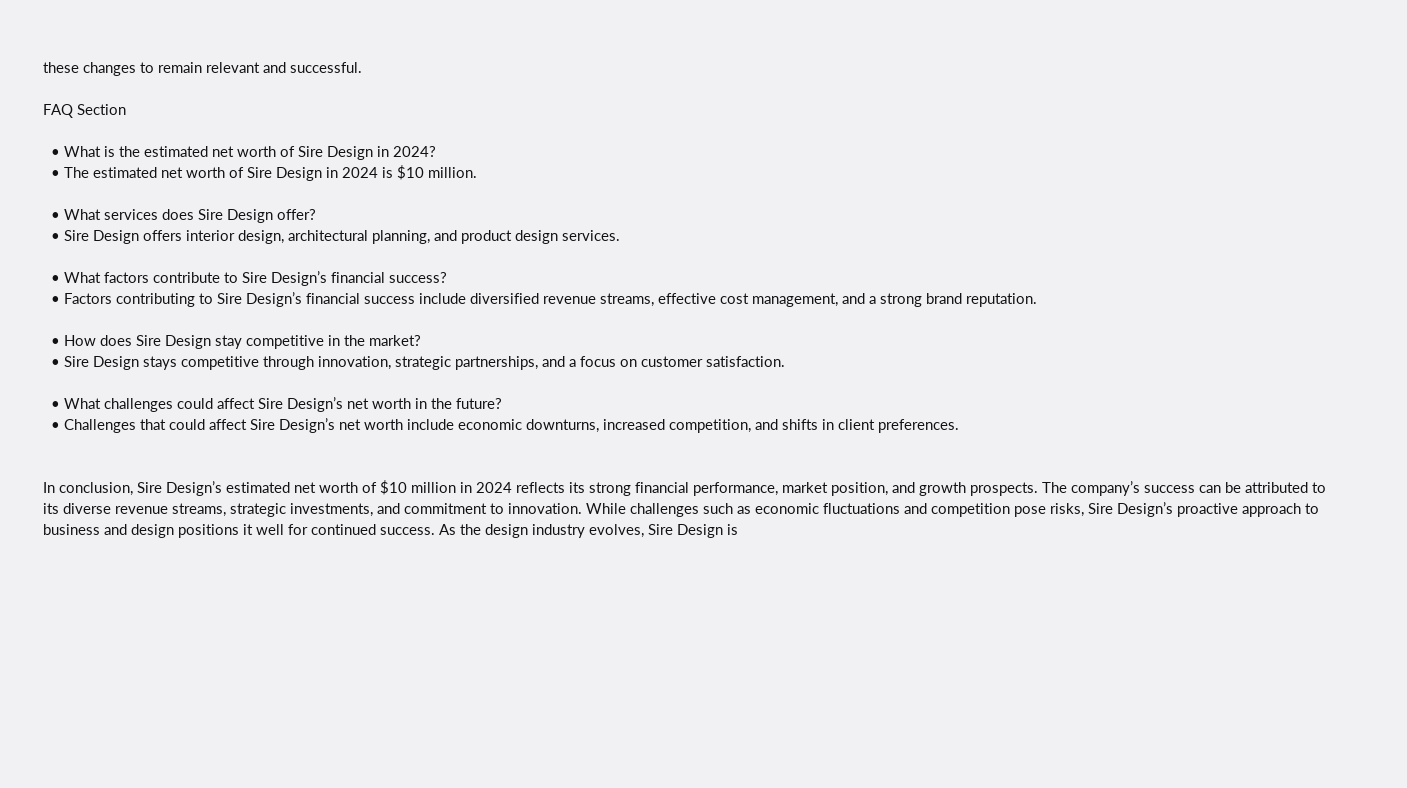these changes to remain relevant and successful.

FAQ Section

  • What is the estimated net worth of Sire Design in 2024?
  • The estimated net worth of Sire Design in 2024 is $10 million.

  • What services does Sire Design offer?
  • Sire Design offers interior design, architectural planning, and product design services.

  • What factors contribute to Sire Design’s financial success?
  • Factors contributing to Sire Design’s financial success include diversified revenue streams, effective cost management, and a strong brand reputation.

  • How does Sire Design stay competitive in the market?
  • Sire Design stays competitive through innovation, strategic partnerships, and a focus on customer satisfaction.

  • What challenges could affect Sire Design’s net worth in the future?
  • Challenges that could affect Sire Design’s net worth include economic downturns, increased competition, and shifts in client preferences.


In conclusion, Sire Design’s estimated net worth of $10 million in 2024 reflects its strong financial performance, market position, and growth prospects. The company’s success can be attributed to its diverse revenue streams, strategic investments, and commitment to innovation. While challenges such as economic fluctuations and competition pose risks, Sire Design’s proactive approach to business and design positions it well for continued success. As the design industry evolves, Sire Design is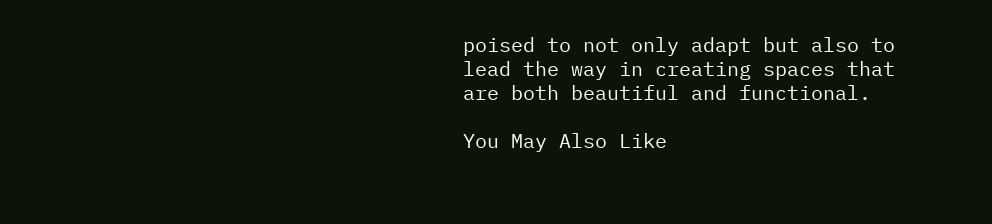poised to not only adapt but also to lead the way in creating spaces that are both beautiful and functional.

You May Also Like